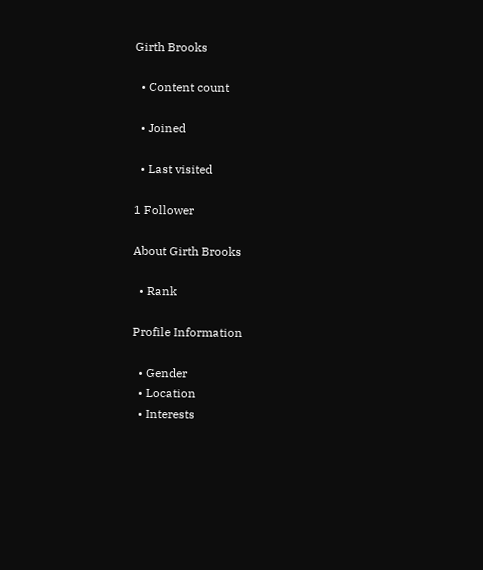Girth Brooks

  • Content count

  • Joined

  • Last visited

1 Follower

About Girth Brooks

  • Rank

Profile Information

  • Gender
  • Location
  • Interests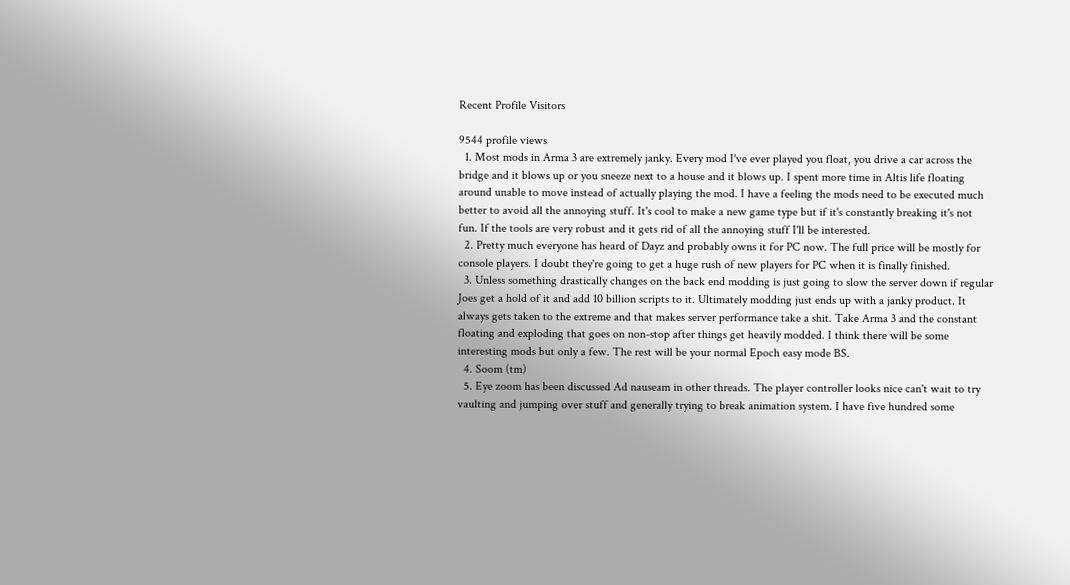Recent Profile Visitors

9544 profile views
  1. Most mods in Arma 3 are extremely janky. Every mod I've ever played you float, you drive a car across the bridge and it blows up or you sneeze next to a house and it blows up. I spent more time in Altis life floating around unable to move instead of actually playing the mod. I have a feeling the mods need to be executed much better to avoid all the annoying stuff. It's cool to make a new game type but if it's constantly breaking it's not fun. If the tools are very robust and it gets rid of all the annoying stuff I'll be interested.
  2. Pretty much everyone has heard of Dayz and probably owns it for PC now. The full price will be mostly for console players. I doubt they're going to get a huge rush of new players for PC when it is finally finished.
  3. Unless something drastically changes on the back end modding is just going to slow the server down if regular Joes get a hold of it and add 10 billion scripts to it. Ultimately modding just ends up with a janky product. It always gets taken to the extreme and that makes server performance take a shit. Take Arma 3 and the constant floating and exploding that goes on non-stop after things get heavily modded. I think there will be some interesting mods but only a few. The rest will be your normal Epoch easy mode BS.
  4. Soom (tm)
  5. Eye zoom has been discussed Ad nauseam in other threads. The player controller looks nice can't wait to try vaulting and jumping over stuff and generally trying to break animation system. I have five hundred some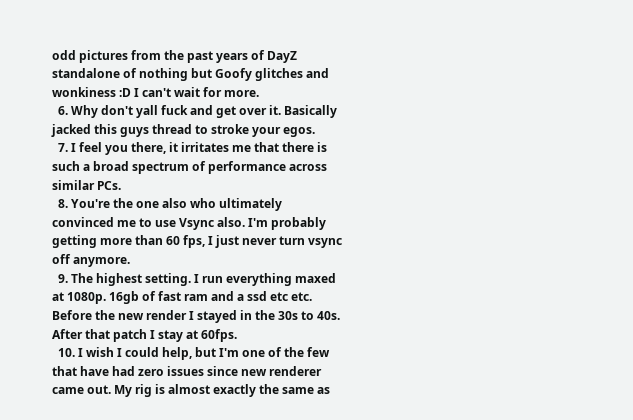odd pictures from the past years of DayZ standalone of nothing but Goofy glitches and wonkiness :D I can't wait for more.
  6. Why don't yall fuck and get over it. Basically jacked this guys thread to stroke your egos.
  7. I feel you there, it irritates me that there is such a broad spectrum of performance across similar PCs.
  8. You're the one also who ultimately convinced me to use Vsync also. I'm probably getting more than 60 fps, I just never turn vsync off anymore.
  9. The highest setting. I run everything maxed at 1080p. 16gb of fast ram and a ssd etc etc. Before the new render I stayed in the 30s to 40s. After that patch I stay at 60fps.
  10. I wish I could help, but I'm one of the few that have had zero issues since new renderer came out. My rig is almost exactly the same as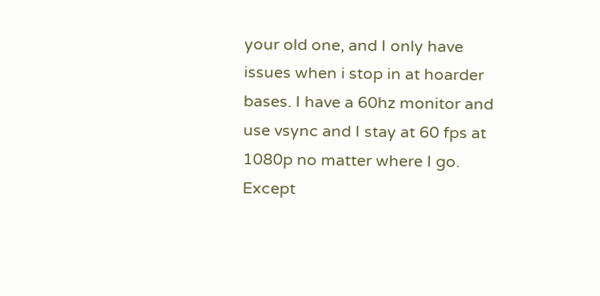your old one, and I only have issues when i stop in at hoarder bases. I have a 60hz monitor and use vsync and I stay at 60 fps at 1080p no matter where I go. Except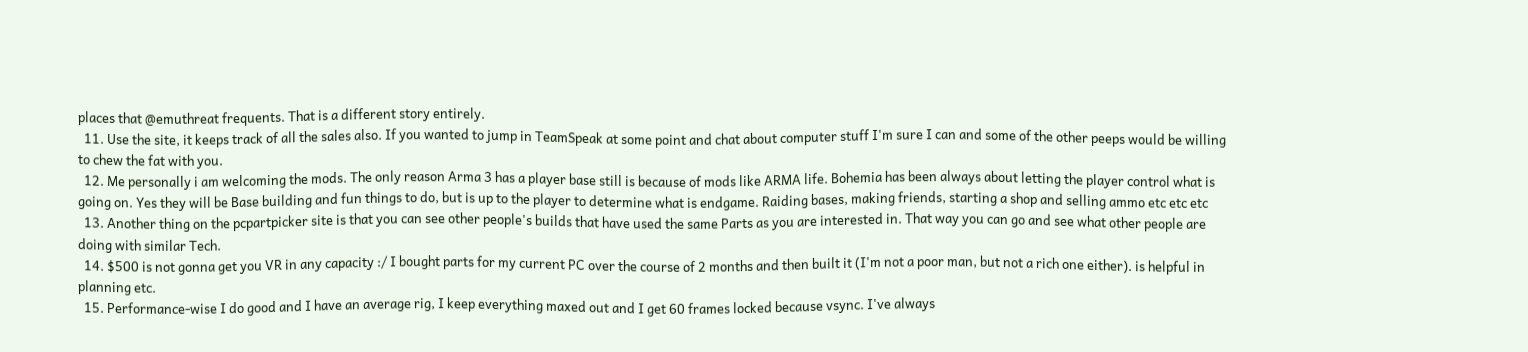places that @emuthreat frequents. That is a different story entirely.
  11. Use the site, it keeps track of all the sales also. If you wanted to jump in TeamSpeak at some point and chat about computer stuff I'm sure I can and some of the other peeps would be willing to chew the fat with you.
  12. Me personally i am welcoming the mods. The only reason Arma 3 has a player base still is because of mods like ARMA life. Bohemia has been always about letting the player control what is going on. Yes they will be Base building and fun things to do, but is up to the player to determine what is endgame. Raiding bases, making friends, starting a shop and selling ammo etc etc etc
  13. Another thing on the pcpartpicker site is that you can see other people's builds that have used the same Parts as you are interested in. That way you can go and see what other people are doing with similar Tech.
  14. $500 is not gonna get you VR in any capacity :/ I bought parts for my current PC over the course of 2 months and then built it (I'm not a poor man, but not a rich one either). is helpful in planning etc.
  15. Performance-wise I do good and I have an average rig, I keep everything maxed out and I get 60 frames locked because vsync. I've always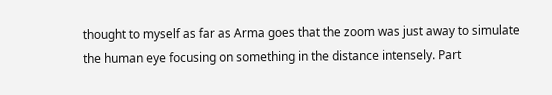thought to myself as far as Arma goes that the zoom was just away to simulate the human eye focusing on something in the distance intensely. Part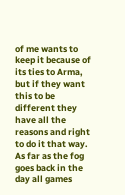of me wants to keep it because of its ties to Arma, but if they want this to be different they have all the reasons and right to do it that way. As far as the fog goes back in the day all games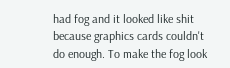had fog and it looked like shit because graphics cards couldn't do enough. To make the fog look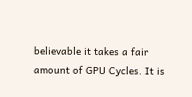believable it takes a fair amount of GPU Cycles. It is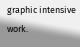graphic intensive work.